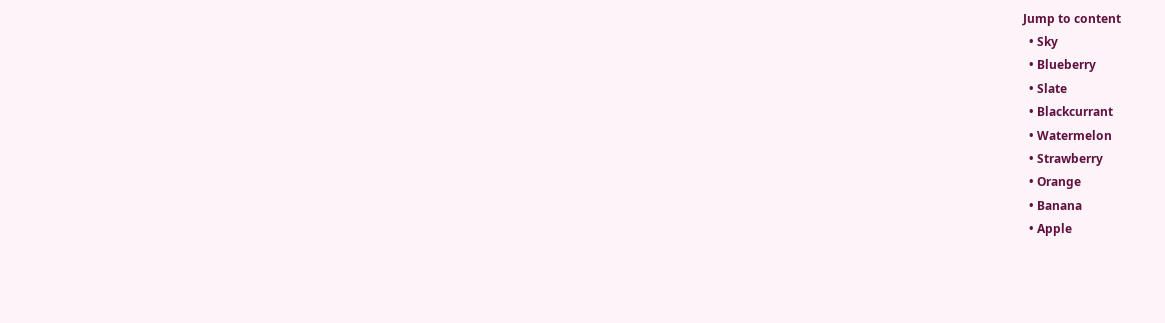Jump to content
  • Sky
  • Blueberry
  • Slate
  • Blackcurrant
  • Watermelon
  • Strawberry
  • Orange
  • Banana
  • Apple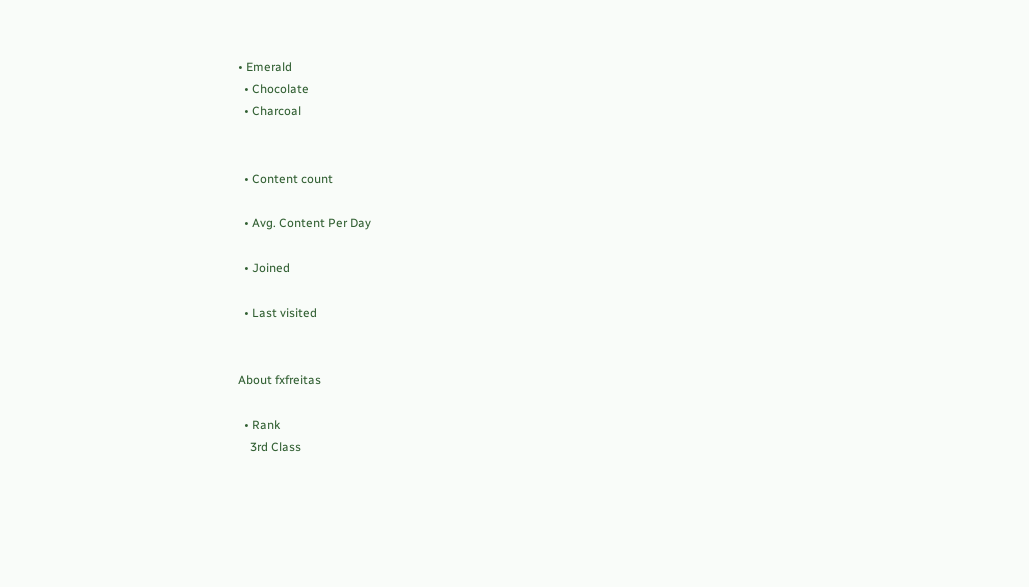• Emerald
  • Chocolate
  • Charcoal


  • Content count

  • Avg. Content Per Day

  • Joined

  • Last visited


About fxfreitas

  • Rank
    3rd Class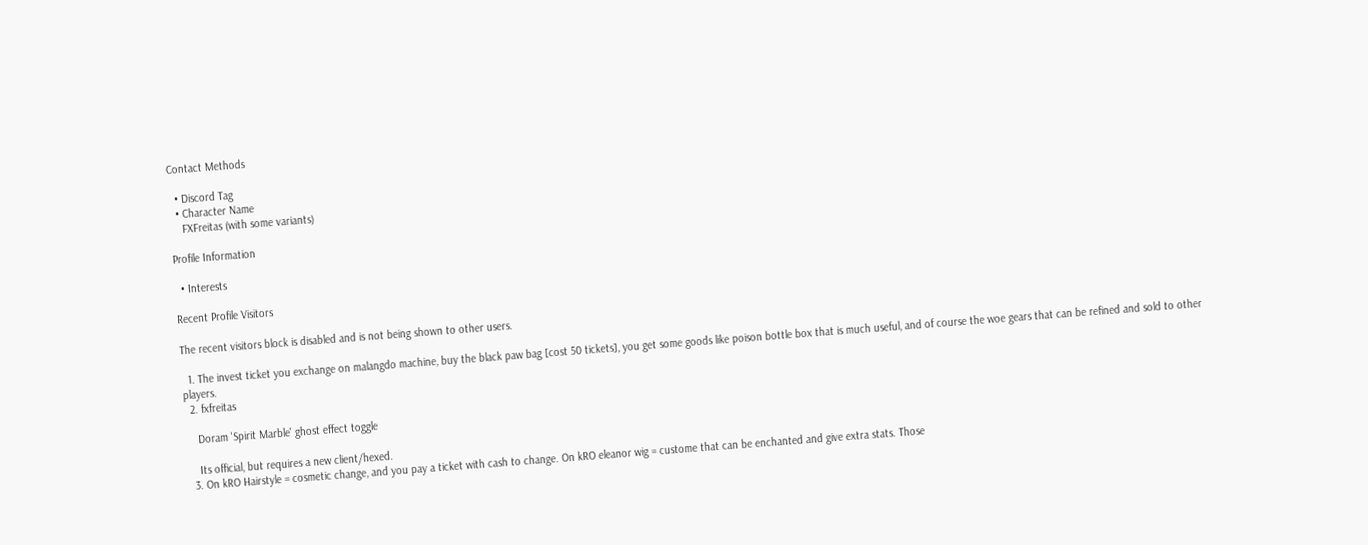Contact Methods

  • Discord Tag
  • Character Name
    FXFreitas (with some variants)

Profile Information

  • Interests

Recent Profile Visitors

The recent visitors block is disabled and is not being shown to other users.

  1. The invest ticket you exchange on malangdo machine, buy the black paw bag [cost 50 tickets], you get some goods like poison bottle box that is much useful, and of course the woe gears that can be refined and sold to other players.
  2. fxfreitas

    Doram 'Spirit Marble' ghost effect toggle

    Its official, but requires a new client/hexed.
  3. On kRO Hairstyle = cosmetic change, and you pay a ticket with cash to change. On kRO eleanor wig = custome that can be enchanted and give extra stats. Those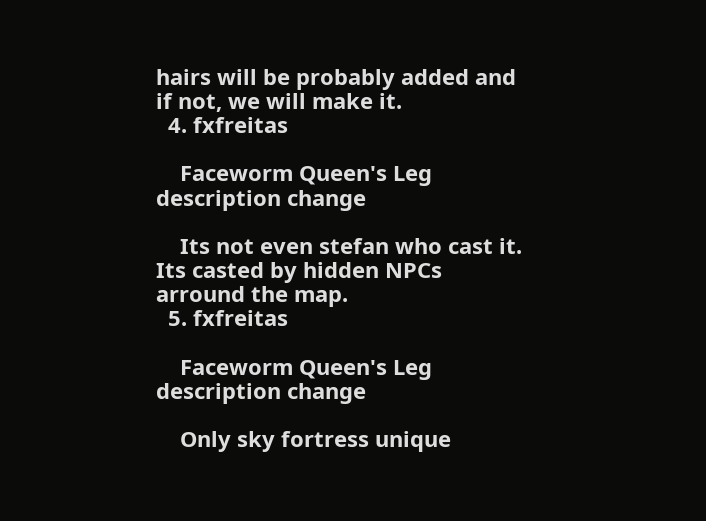hairs will be probably added and if not, we will make it.
  4. fxfreitas

    Faceworm Queen's Leg description change

    Its not even stefan who cast it. Its casted by hidden NPCs arround the map.
  5. fxfreitas

    Faceworm Queen's Leg description change

    Only sky fortress unique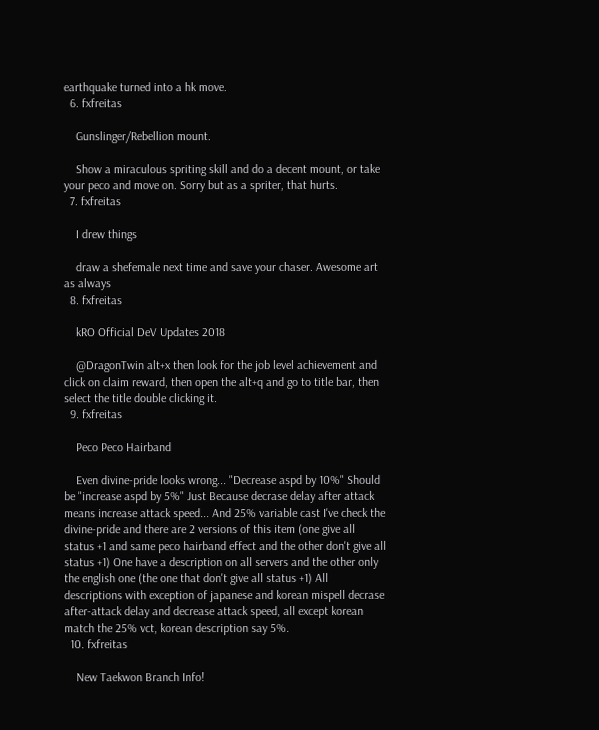earthquake turned into a hk move.
  6. fxfreitas

    Gunslinger/Rebellion mount.

    Show a miraculous spriting skill and do a decent mount, or take your peco and move on. Sorry but as a spriter, that hurts.
  7. fxfreitas

    I drew things

    draw a shefemale next time and save your chaser. Awesome art as always
  8. fxfreitas

    kRO Official DeV Updates 2018

    @DragonTwin alt+x then look for the job level achievement and click on claim reward, then open the alt+q and go to title bar, then select the title double clicking it.
  9. fxfreitas

    Peco Peco Hairband

    Even divine-pride looks wrong... "Decrease aspd by 10%" Should be "increase aspd by 5%" Just Because decrase delay after attack means increase attack speed... And 25% variable cast I've check the divine-pride and there are 2 versions of this item (one give all status +1 and same peco hairband effect and the other don't give all status +1) One have a description on all servers and the other only the english one (the one that don't give all status +1) All descriptions with exception of japanese and korean mispell decrase after-attack delay and decrease attack speed, all except korean match the 25% vct, korean description say 5%.
  10. fxfreitas

    New Taekwon Branch Info!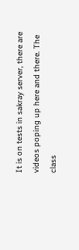It is on tests in sakray server, there are videos poping up here and there. The class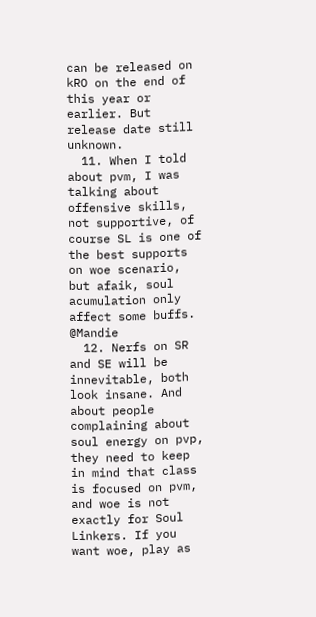can be released on kRO on the end of this year or earlier. But release date still unknown.
  11. When I told about pvm, I was talking about offensive skills, not supportive, of course SL is one of the best supports on woe scenario, but afaik, soul acumulation only affect some buffs. @Mandie
  12. Nerfs on SR and SE will be innevitable, both look insane. And about people complaining about soul energy on pvp, they need to keep in mind that class is focused on pvm, and woe is not exactly for Soul Linkers. If you want woe, play as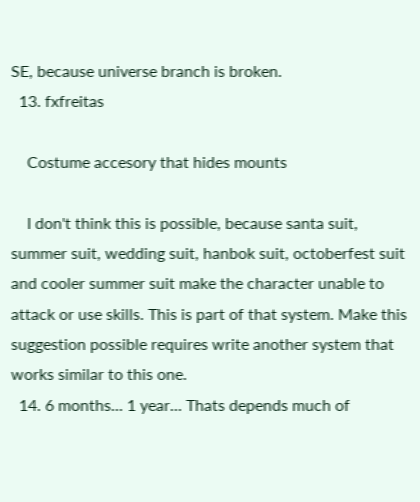SE, because universe branch is broken.
  13. fxfreitas

    Costume accesory that hides mounts

    I don't think this is possible, because santa suit, summer suit, wedding suit, hanbok suit, octoberfest suit and cooler summer suit make the character unable to attack or use skills. This is part of that system. Make this suggestion possible requires write another system that works similar to this one.
  14. 6 months... 1 year... Thats depends much of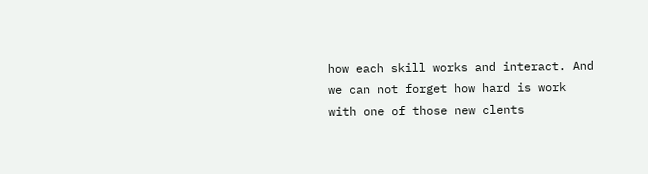how each skill works and interact. And we can not forget how hard is work with one of those new clents